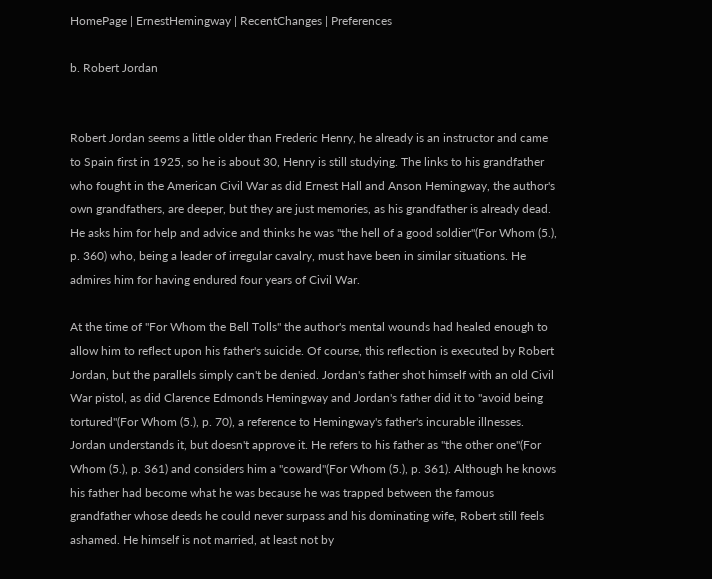HomePage | ErnestHemingway | RecentChanges | Preferences

b. Robert Jordan


Robert Jordan seems a little older than Frederic Henry, he already is an instructor and came to Spain first in 1925, so he is about 30, Henry is still studying. The links to his grandfather who fought in the American Civil War as did Ernest Hall and Anson Hemingway, the author's own grandfathers, are deeper, but they are just memories, as his grandfather is already dead. He asks him for help and advice and thinks he was "the hell of a good soldier"(For Whom (5.), p. 360) who, being a leader of irregular cavalry, must have been in similar situations. He admires him for having endured four years of Civil War.

At the time of "For Whom the Bell Tolls" the author's mental wounds had healed enough to allow him to reflect upon his father's suicide. Of course, this reflection is executed by Robert Jordan, but the parallels simply can't be denied. Jordan's father shot himself with an old Civil War pistol, as did Clarence Edmonds Hemingway and Jordan's father did it to "avoid being tortured"(For Whom (5.), p. 70), a reference to Hemingway's father's incurable illnesses. Jordan understands it, but doesn't approve it. He refers to his father as "the other one"(For Whom (5.), p. 361) and considers him a "coward"(For Whom (5.), p. 361). Although he knows his father had become what he was because he was trapped between the famous grandfather whose deeds he could never surpass and his dominating wife, Robert still feels ashamed. He himself is not married, at least not by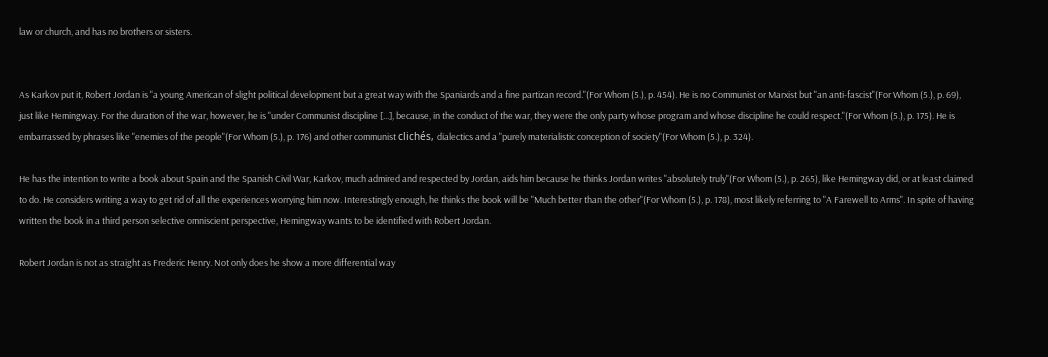law or church, and has no brothers or sisters.


As Karkov put it, Robert Jordan is "a young American of slight political development but a great way with the Spaniards and a fine partizan record."(For Whom (5.), p. 454). He is no Communist or Marxist but "an anti-fascist"(For Whom (5.), p. 69), just like Hemingway. For the duration of the war, however, he is "under Communist discipline [...], because, in the conduct of the war, they were the only party whose program and whose discipline he could respect."(For Whom (5.), p. 175). He is embarrassed by phrases like "enemies of the people"(For Whom (5.), p. 176) and other communist clichés, dialectics and a "purely materialistic conception of society"(For Whom (5.), p. 324).

He has the intention to write a book about Spain and the Spanish Civil War, Karkov, much admired and respected by Jordan, aids him because he thinks Jordan writes "absolutely truly"(For Whom (5.), p. 265), like Hemingway did, or at least claimed to do. He considers writing a way to get rid of all the experiences worrying him now. Interestingly enough, he thinks the book will be "Much better than the other"(For Whom (5.), p. 178), most likely referring to "A Farewell to Arms". In spite of having written the book in a third person selective omniscient perspective, Hemingway wants to be identified with Robert Jordan.

Robert Jordan is not as straight as Frederic Henry. Not only does he show a more differential way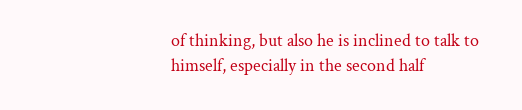of thinking, but also he is inclined to talk to himself, especially in the second half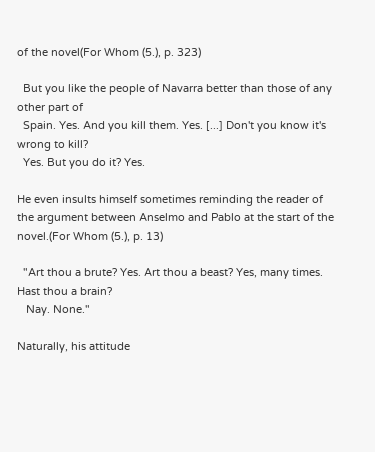of the novel(For Whom (5.), p. 323)

  But you like the people of Navarra better than those of any other part of
  Spain. Yes. And you kill them. Yes. [...] Don't you know it's wrong to kill?
  Yes. But you do it? Yes.

He even insults himself sometimes reminding the reader of the argument between Anselmo and Pablo at the start of the novel.(For Whom (5.), p. 13)

  "Art thou a brute? Yes. Art thou a beast? Yes, many times. Hast thou a brain?
   Nay. None."

Naturally, his attitude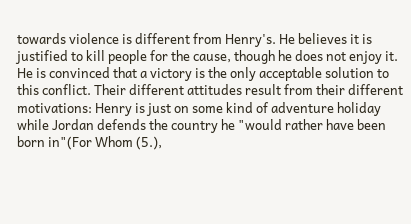towards violence is different from Henry's. He believes it is justified to kill people for the cause, though he does not enjoy it. He is convinced that a victory is the only acceptable solution to this conflict. Their different attitudes result from their different motivations: Henry is just on some kind of adventure holiday while Jordan defends the country he "would rather have been born in"(For Whom (5.),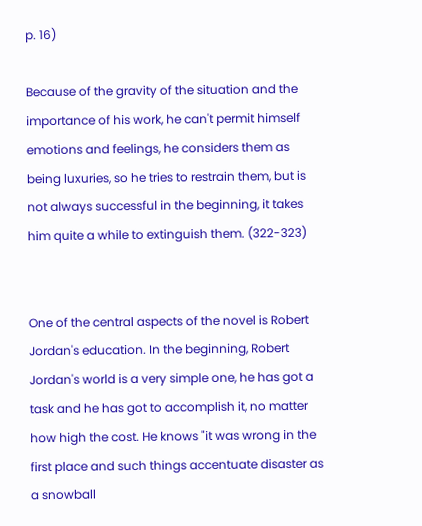p. 16)

Because of the gravity of the situation and the importance of his work, he can't permit himself emotions and feelings, he considers them as being luxuries, so he tries to restrain them, but is not always successful in the beginning, it takes him quite a while to extinguish them. (322-323)


One of the central aspects of the novel is Robert Jordan's education. In the beginning, Robert Jordan's world is a very simple one, he has got a task and he has got to accomplish it, no matter how high the cost. He knows "it was wrong in the first place and such things accentuate disaster as a snowball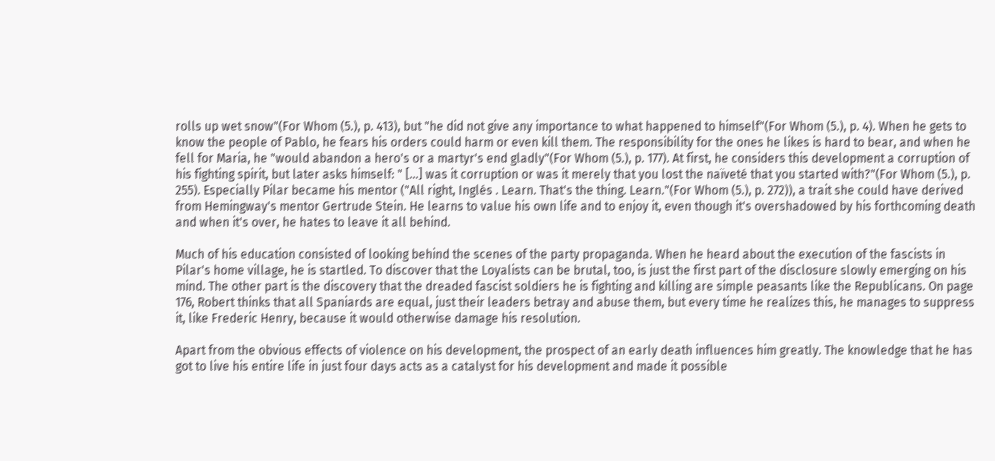rolls up wet snow"(For Whom (5.), p. 413), but "he did not give any importance to what happened to himself"(For Whom (5.), p. 4). When he gets to know the people of Pablo, he fears his orders could harm or even kill them. The responsibility for the ones he likes is hard to bear, and when he fell for Maria, he "would abandon a hero's or a martyr's end gladly"(For Whom (5.), p. 177). At first, he considers this development a corruption of his fighting spirit, but later asks himself: " [...] was it corruption or was it merely that you lost the naïveté that you started with?"(For Whom (5.), p. 255). Especially Pilar became his mentor ("All right, Inglés . Learn. That's the thing. Learn."(For Whom (5.), p. 272)), a trait she could have derived from Hemingway's mentor Gertrude Stein. He learns to value his own life and to enjoy it, even though it's overshadowed by his forthcoming death and when it's over, he hates to leave it all behind.

Much of his education consisted of looking behind the scenes of the party propaganda. When he heard about the execution of the fascists in Pilar's home village, he is startled. To discover that the Loyalists can be brutal, too, is just the first part of the disclosure slowly emerging on his mind. The other part is the discovery that the dreaded fascist soldiers he is fighting and killing are simple peasants like the Republicans. On page 176, Robert thinks that all Spaniards are equal, just their leaders betray and abuse them, but every time he realizes this, he manages to suppress it, like Frederic Henry, because it would otherwise damage his resolution.

Apart from the obvious effects of violence on his development, the prospect of an early death influences him greatly. The knowledge that he has got to live his entire life in just four days acts as a catalyst for his development and made it possible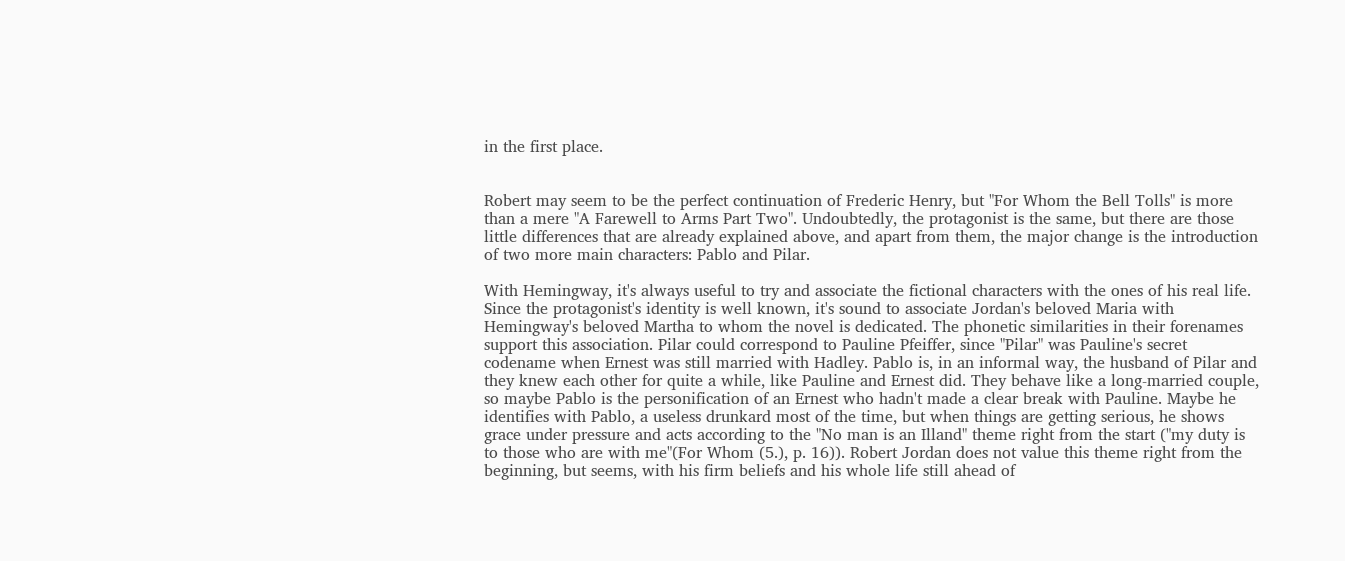in the first place.


Robert may seem to be the perfect continuation of Frederic Henry, but "For Whom the Bell Tolls" is more than a mere "A Farewell to Arms Part Two". Undoubtedly, the protagonist is the same, but there are those little differences that are already explained above, and apart from them, the major change is the introduction of two more main characters: Pablo and Pilar.

With Hemingway, it's always useful to try and associate the fictional characters with the ones of his real life. Since the protagonist's identity is well known, it's sound to associate Jordan's beloved Maria with Hemingway's beloved Martha to whom the novel is dedicated. The phonetic similarities in their forenames support this association. Pilar could correspond to Pauline Pfeiffer, since "Pilar" was Pauline's secret codename when Ernest was still married with Hadley. Pablo is, in an informal way, the husband of Pilar and they knew each other for quite a while, like Pauline and Ernest did. They behave like a long-married couple, so maybe Pablo is the personification of an Ernest who hadn't made a clear break with Pauline. Maybe he identifies with Pablo, a useless drunkard most of the time, but when things are getting serious, he shows grace under pressure and acts according to the "No man is an Illand" theme right from the start ("my duty is to those who are with me"(For Whom (5.), p. 16)). Robert Jordan does not value this theme right from the beginning, but seems, with his firm beliefs and his whole life still ahead of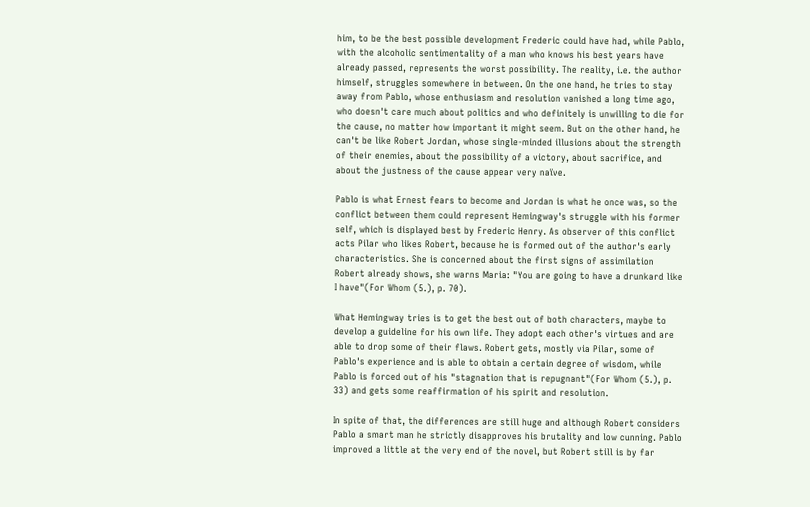him, to be the best possible development Frederic could have had, while Pablo, with the alcoholic sentimentality of a man who knows his best years have already passed, represents the worst possibility. The reality, i.e. the author himself, struggles somewhere in between. On the one hand, he tries to stay away from Pablo, whose enthusiasm and resolution vanished a long time ago, who doesn't care much about politics and who definitely is unwilling to die for the cause, no matter how important it might seem. But on the other hand, he can't be like Robert Jordan, whose single-minded illusions about the strength of their enemies, about the possibility of a victory, about sacrifice, and about the justness of the cause appear very naïve.

Pablo is what Ernest fears to become and Jordan is what he once was, so the conflict between them could represent Hemingway's struggle with his former self, which is displayed best by Frederic Henry. As observer of this conflict acts Pilar who likes Robert, because he is formed out of the author's early characteristics. She is concerned about the first signs of assimilation Robert already shows, she warns Maria: "You are going to have a drunkard like I have"(For Whom (5.), p. 70).

What Hemingway tries is to get the best out of both characters, maybe to develop a guideline for his own life. They adopt each other's virtues and are able to drop some of their flaws. Robert gets, mostly via Pilar, some of Pablo's experience and is able to obtain a certain degree of wisdom, while Pablo is forced out of his "stagnation that is repugnant"(For Whom (5.), p. 33) and gets some reaffirmation of his spirit and resolution.

In spite of that, the differences are still huge and although Robert considers Pablo a smart man he strictly disapproves his brutality and low cunning. Pablo improved a little at the very end of the novel, but Robert still is by far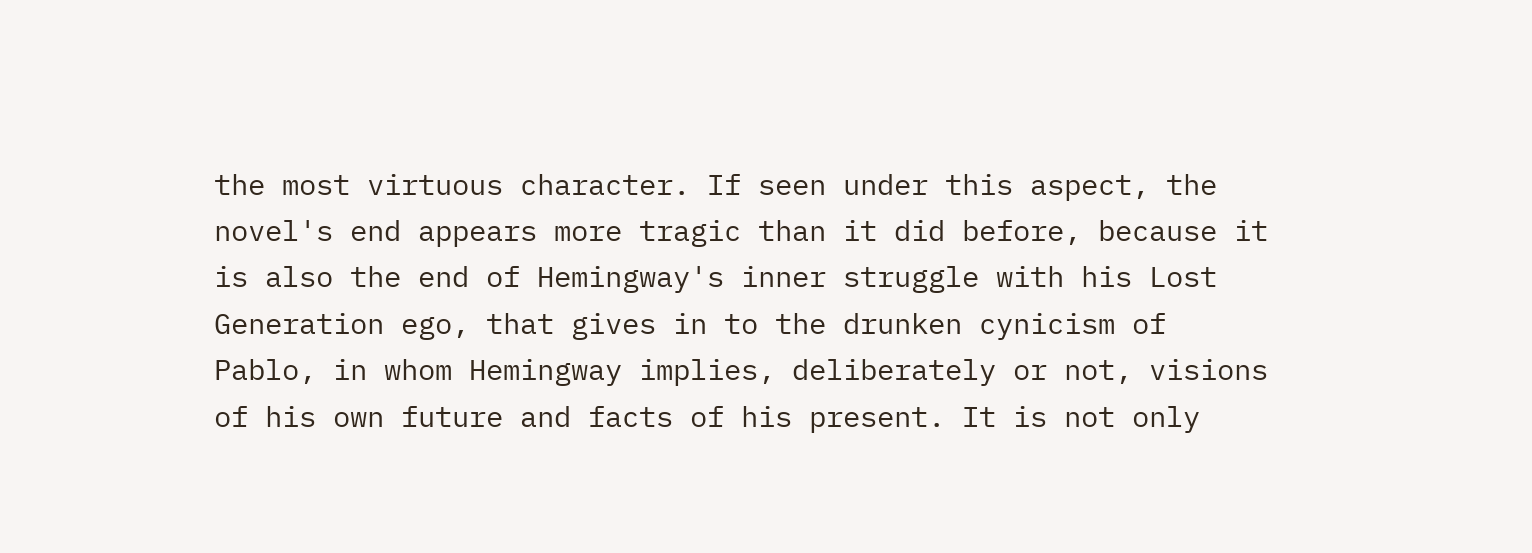the most virtuous character. If seen under this aspect, the novel's end appears more tragic than it did before, because it is also the end of Hemingway's inner struggle with his Lost Generation ego, that gives in to the drunken cynicism of Pablo, in whom Hemingway implies, deliberately or not, visions of his own future and facts of his present. It is not only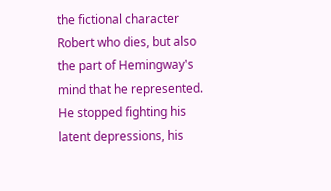the fictional character Robert who dies, but also the part of Hemingway's mind that he represented. He stopped fighting his latent depressions, his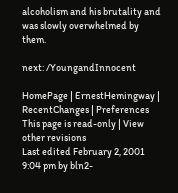alcoholism and his brutality and was slowly overwhelmed by them.

next: /YoungandInnocent

HomePage | ErnestHemingway | RecentChanges | Preferences
This page is read-only | View other revisions
Last edited February 2, 2001 9:04 pm by bln2-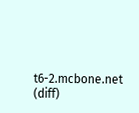t6-2.mcbone.net (diff)